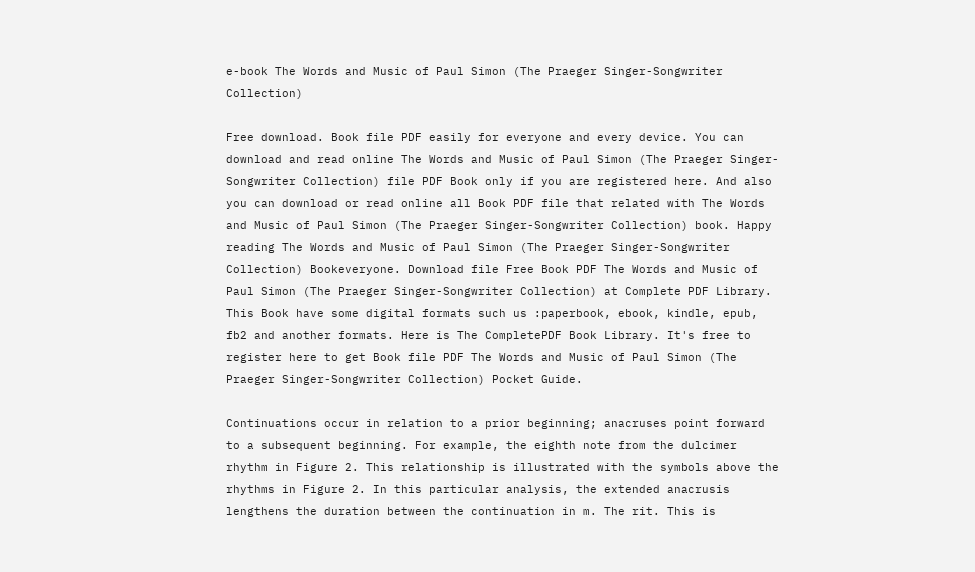e-book The Words and Music of Paul Simon (The Praeger Singer-Songwriter Collection)

Free download. Book file PDF easily for everyone and every device. You can download and read online The Words and Music of Paul Simon (The Praeger Singer-Songwriter Collection) file PDF Book only if you are registered here. And also you can download or read online all Book PDF file that related with The Words and Music of Paul Simon (The Praeger Singer-Songwriter Collection) book. Happy reading The Words and Music of Paul Simon (The Praeger Singer-Songwriter Collection) Bookeveryone. Download file Free Book PDF The Words and Music of Paul Simon (The Praeger Singer-Songwriter Collection) at Complete PDF Library. This Book have some digital formats such us :paperbook, ebook, kindle, epub, fb2 and another formats. Here is The CompletePDF Book Library. It's free to register here to get Book file PDF The Words and Music of Paul Simon (The Praeger Singer-Songwriter Collection) Pocket Guide.

Continuations occur in relation to a prior beginning; anacruses point forward to a subsequent beginning. For example, the eighth note from the dulcimer rhythm in Figure 2. This relationship is illustrated with the symbols above the rhythms in Figure 2. In this particular analysis, the extended anacrusis lengthens the duration between the continuation in m. The rit. This is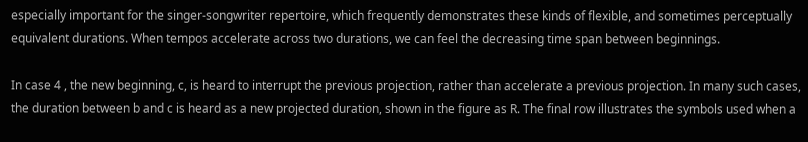especially important for the singer-songwriter repertoire, which frequently demonstrates these kinds of flexible, and sometimes perceptually equivalent durations. When tempos accelerate across two durations, we can feel the decreasing time span between beginnings.

In case 4 , the new beginning, c, is heard to interrupt the previous projection, rather than accelerate a previous projection. In many such cases, the duration between b and c is heard as a new projected duration, shown in the figure as R. The final row illustrates the symbols used when a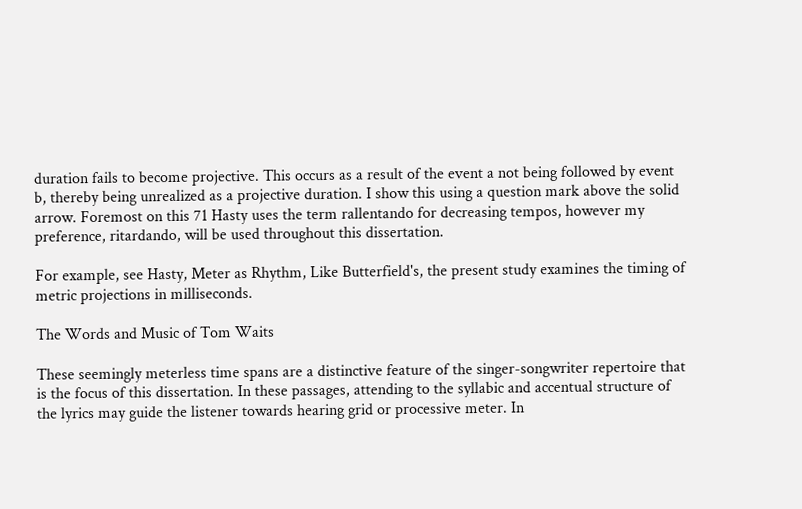duration fails to become projective. This occurs as a result of the event a not being followed by event b, thereby being unrealized as a projective duration. I show this using a question mark above the solid arrow. Foremost on this 71 Hasty uses the term rallentando for decreasing tempos, however my preference, ritardando, will be used throughout this dissertation.

For example, see Hasty, Meter as Rhythm, Like Butterfield's, the present study examines the timing of metric projections in milliseconds.

The Words and Music of Tom Waits

These seemingly meterless time spans are a distinctive feature of the singer-songwriter repertoire that is the focus of this dissertation. In these passages, attending to the syllabic and accentual structure of the lyrics may guide the listener towards hearing grid or processive meter. In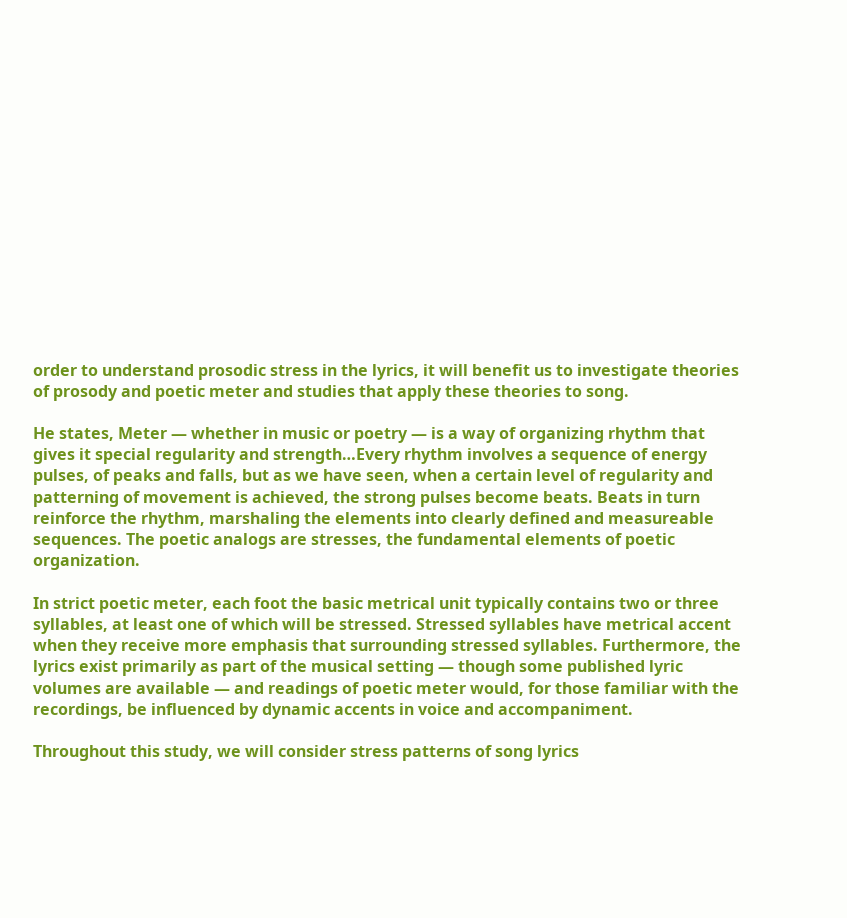order to understand prosodic stress in the lyrics, it will benefit us to investigate theories of prosody and poetic meter and studies that apply these theories to song.

He states, Meter — whether in music or poetry — is a way of organizing rhythm that gives it special regularity and strength…Every rhythm involves a sequence of energy pulses, of peaks and falls, but as we have seen, when a certain level of regularity and patterning of movement is achieved, the strong pulses become beats. Beats in turn reinforce the rhythm, marshaling the elements into clearly defined and measureable sequences. The poetic analogs are stresses, the fundamental elements of poetic organization.

In strict poetic meter, each foot the basic metrical unit typically contains two or three syllables, at least one of which will be stressed. Stressed syllables have metrical accent when they receive more emphasis that surrounding stressed syllables. Furthermore, the lyrics exist primarily as part of the musical setting — though some published lyric volumes are available — and readings of poetic meter would, for those familiar with the recordings, be influenced by dynamic accents in voice and accompaniment.

Throughout this study, we will consider stress patterns of song lyrics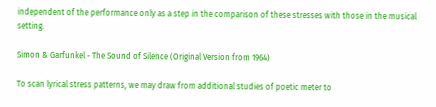independent of the performance only as a step in the comparison of these stresses with those in the musical setting.

Simon & Garfunkel - The Sound of Silence (Original Version from 1964)

To scan lyrical stress patterns, we may draw from additional studies of poetic meter to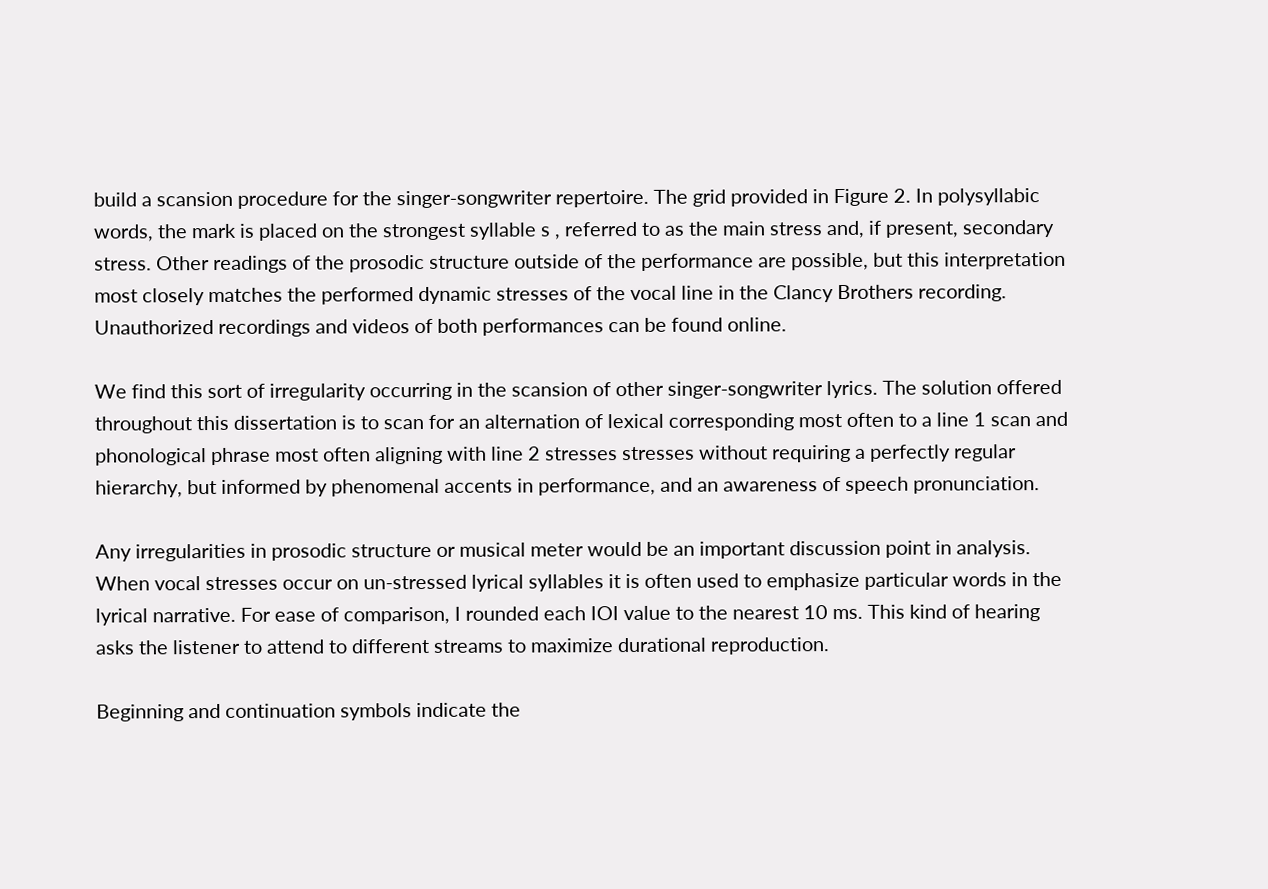build a scansion procedure for the singer-songwriter repertoire. The grid provided in Figure 2. In polysyllabic words, the mark is placed on the strongest syllable s , referred to as the main stress and, if present, secondary stress. Other readings of the prosodic structure outside of the performance are possible, but this interpretation most closely matches the performed dynamic stresses of the vocal line in the Clancy Brothers recording. Unauthorized recordings and videos of both performances can be found online.

We find this sort of irregularity occurring in the scansion of other singer-songwriter lyrics. The solution offered throughout this dissertation is to scan for an alternation of lexical corresponding most often to a line 1 scan and phonological phrase most often aligning with line 2 stresses stresses without requiring a perfectly regular hierarchy, but informed by phenomenal accents in performance, and an awareness of speech pronunciation.

Any irregularities in prosodic structure or musical meter would be an important discussion point in analysis. When vocal stresses occur on un-stressed lyrical syllables it is often used to emphasize particular words in the lyrical narrative. For ease of comparison, I rounded each IOI value to the nearest 10 ms. This kind of hearing asks the listener to attend to different streams to maximize durational reproduction.

Beginning and continuation symbols indicate the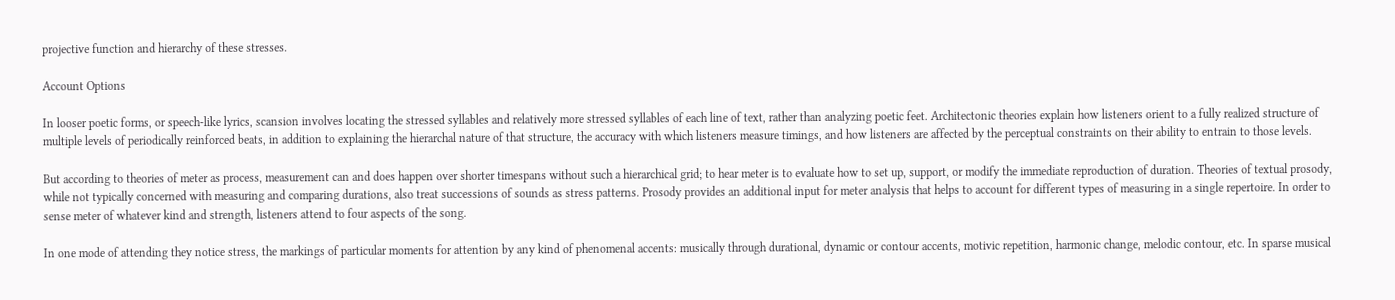projective function and hierarchy of these stresses.

Account Options

In looser poetic forms, or speech-like lyrics, scansion involves locating the stressed syllables and relatively more stressed syllables of each line of text, rather than analyzing poetic feet. Architectonic theories explain how listeners orient to a fully realized structure of multiple levels of periodically reinforced beats, in addition to explaining the hierarchal nature of that structure, the accuracy with which listeners measure timings, and how listeners are affected by the perceptual constraints on their ability to entrain to those levels.

But according to theories of meter as process, measurement can and does happen over shorter timespans without such a hierarchical grid; to hear meter is to evaluate how to set up, support, or modify the immediate reproduction of duration. Theories of textual prosody, while not typically concerned with measuring and comparing durations, also treat successions of sounds as stress patterns. Prosody provides an additional input for meter analysis that helps to account for different types of measuring in a single repertoire. In order to sense meter of whatever kind and strength, listeners attend to four aspects of the song.

In one mode of attending they notice stress, the markings of particular moments for attention by any kind of phenomenal accents: musically through durational, dynamic or contour accents, motivic repetition, harmonic change, melodic contour, etc. In sparse musical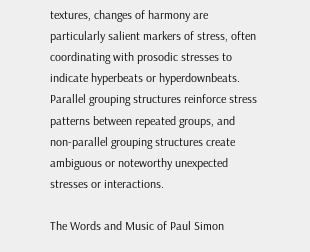textures, changes of harmony are particularly salient markers of stress, often coordinating with prosodic stresses to indicate hyperbeats or hyperdownbeats. Parallel grouping structures reinforce stress patterns between repeated groups, and non-parallel grouping structures create ambiguous or noteworthy unexpected stresses or interactions.

The Words and Music of Paul Simon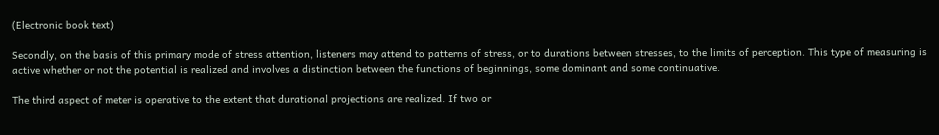(Electronic book text)

Secondly, on the basis of this primary mode of stress attention, listeners may attend to patterns of stress, or to durations between stresses, to the limits of perception. This type of measuring is active whether or not the potential is realized and involves a distinction between the functions of beginnings, some dominant and some continuative.

The third aspect of meter is operative to the extent that durational projections are realized. If two or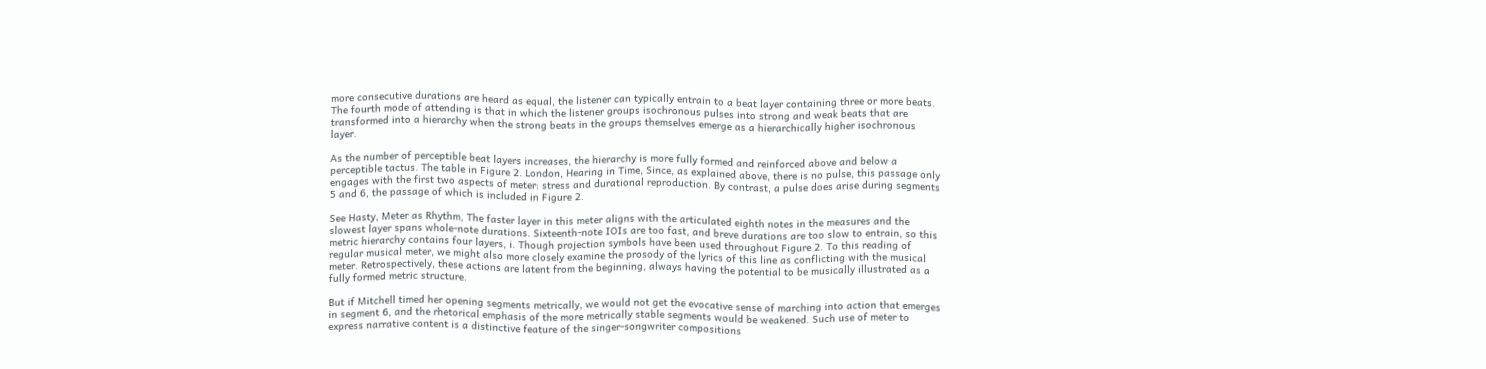more consecutive durations are heard as equal, the listener can typically entrain to a beat layer containing three or more beats. The fourth mode of attending is that in which the listener groups isochronous pulses into strong and weak beats that are transformed into a hierarchy when the strong beats in the groups themselves emerge as a hierarchically higher isochronous layer.

As the number of perceptible beat layers increases, the hierarchy is more fully formed and reinforced above and below a perceptible tactus. The table in Figure 2. London, Hearing in Time, Since, as explained above, there is no pulse, this passage only engages with the first two aspects of meter: stress and durational reproduction. By contrast, a pulse does arise during segments 5 and 6, the passage of which is included in Figure 2.

See Hasty, Meter as Rhythm, The faster layer in this meter aligns with the articulated eighth notes in the measures and the slowest layer spans whole-note durations. Sixteenth-note IOIs are too fast, and breve durations are too slow to entrain, so this metric hierarchy contains four layers, i. Though projection symbols have been used throughout Figure 2. To this reading of regular musical meter, we might also more closely examine the prosody of the lyrics of this line as conflicting with the musical meter. Retrospectively, these actions are latent from the beginning, always having the potential to be musically illustrated as a fully formed metric structure.

But if Mitchell timed her opening segments metrically, we would not get the evocative sense of marching into action that emerges in segment 6, and the rhetorical emphasis of the more metrically stable segments would be weakened. Such use of meter to express narrative content is a distinctive feature of the singer-songwriter compositions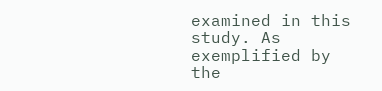examined in this study. As exemplified by the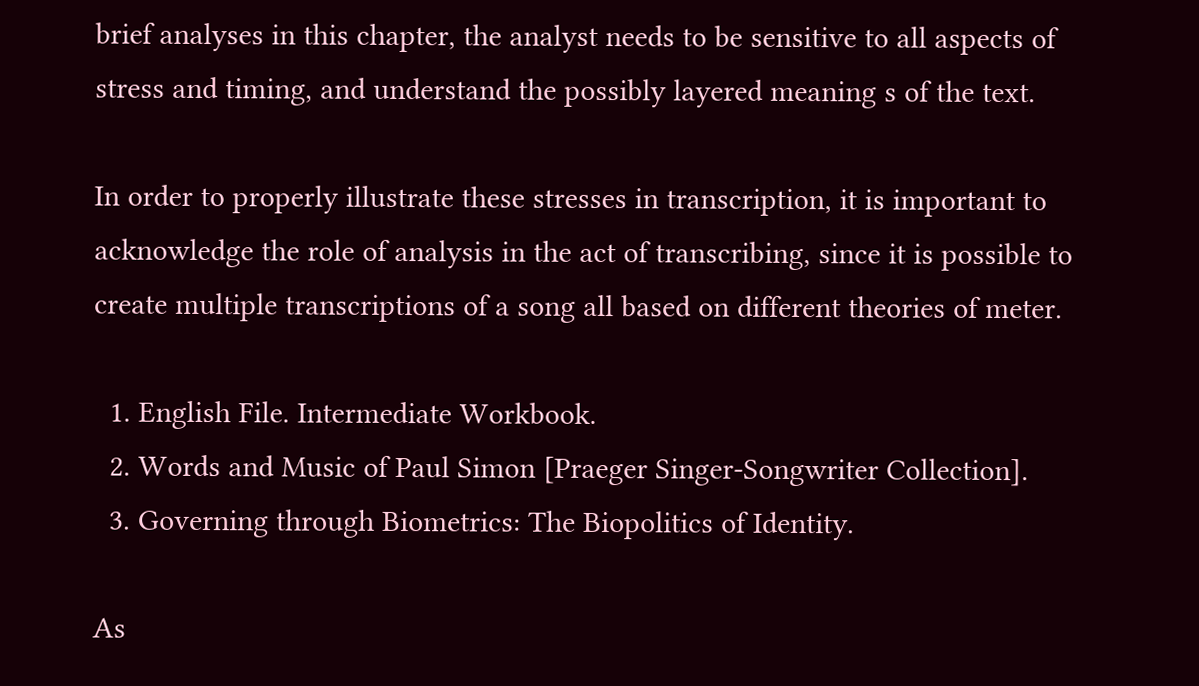brief analyses in this chapter, the analyst needs to be sensitive to all aspects of stress and timing, and understand the possibly layered meaning s of the text.

In order to properly illustrate these stresses in transcription, it is important to acknowledge the role of analysis in the act of transcribing, since it is possible to create multiple transcriptions of a song all based on different theories of meter.

  1. English File. Intermediate Workbook.
  2. Words and Music of Paul Simon [Praeger Singer-Songwriter Collection].
  3. Governing through Biometrics: The Biopolitics of Identity.

As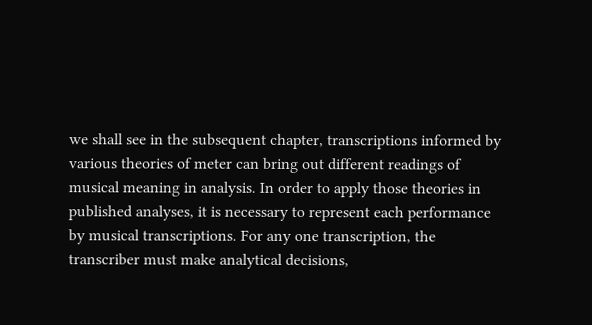we shall see in the subsequent chapter, transcriptions informed by various theories of meter can bring out different readings of musical meaning in analysis. In order to apply those theories in published analyses, it is necessary to represent each performance by musical transcriptions. For any one transcription, the transcriber must make analytical decisions,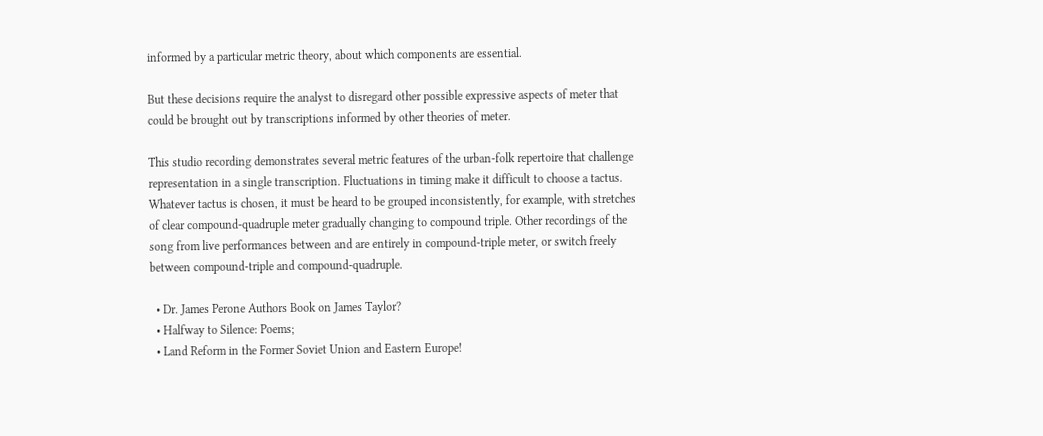informed by a particular metric theory, about which components are essential.

But these decisions require the analyst to disregard other possible expressive aspects of meter that could be brought out by transcriptions informed by other theories of meter.

This studio recording demonstrates several metric features of the urban-folk repertoire that challenge representation in a single transcription. Fluctuations in timing make it difficult to choose a tactus. Whatever tactus is chosen, it must be heard to be grouped inconsistently, for example, with stretches of clear compound-quadruple meter gradually changing to compound triple. Other recordings of the song from live performances between and are entirely in compound-triple meter, or switch freely between compound-triple and compound-quadruple.

  • Dr. James Perone Authors Book on James Taylor?
  • Halfway to Silence: Poems;
  • Land Reform in the Former Soviet Union and Eastern Europe!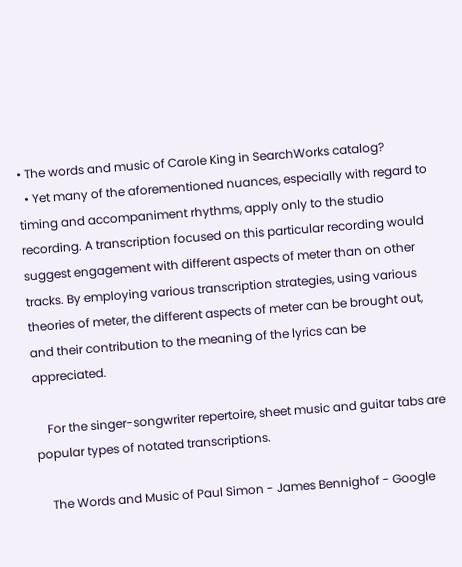• The words and music of Carole King in SearchWorks catalog?
  • Yet many of the aforementioned nuances, especially with regard to timing and accompaniment rhythms, apply only to the studio recording. A transcription focused on this particular recording would suggest engagement with different aspects of meter than on other tracks. By employing various transcription strategies, using various theories of meter, the different aspects of meter can be brought out, and their contribution to the meaning of the lyrics can be appreciated.

    For the singer-songwriter repertoire, sheet music and guitar tabs are popular types of notated transcriptions.

    The Words and Music of Paul Simon - James Bennighof - Google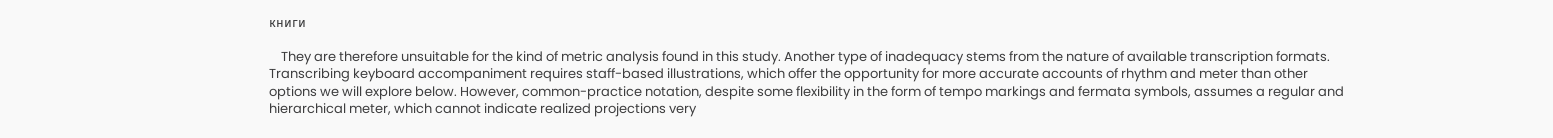книги

    They are therefore unsuitable for the kind of metric analysis found in this study. Another type of inadequacy stems from the nature of available transcription formats. Transcribing keyboard accompaniment requires staff-based illustrations, which offer the opportunity for more accurate accounts of rhythm and meter than other options we will explore below. However, common-practice notation, despite some flexibility in the form of tempo markings and fermata symbols, assumes a regular and hierarchical meter, which cannot indicate realized projections very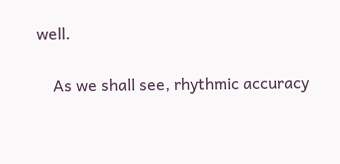well.

    As we shall see, rhythmic accuracy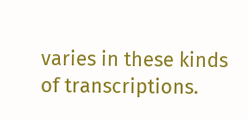varies in these kinds of transcriptions.